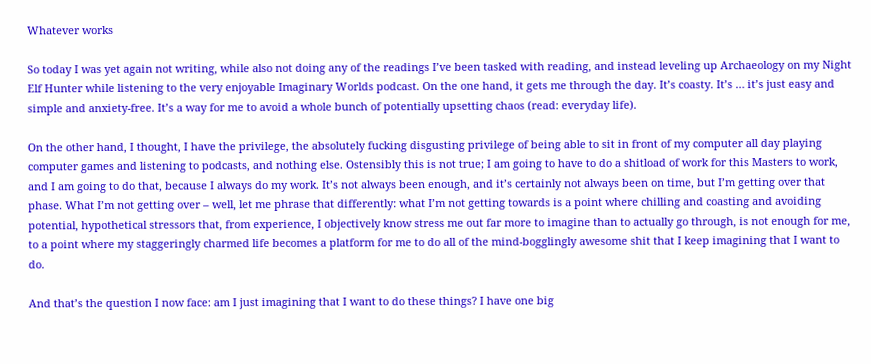Whatever works

So today I was yet again not writing, while also not doing any of the readings I’ve been tasked with reading, and instead leveling up Archaeology on my Night Elf Hunter while listening to the very enjoyable Imaginary Worlds podcast. On the one hand, it gets me through the day. It’s coasty. It’s … it’s just easy and simple and anxiety-free. It’s a way for me to avoid a whole bunch of potentially upsetting chaos (read: everyday life).

On the other hand, I thought, I have the privilege, the absolutely fucking disgusting privilege of being able to sit in front of my computer all day playing computer games and listening to podcasts, and nothing else. Ostensibly this is not true; I am going to have to do a shitload of work for this Masters to work, and I am going to do that, because I always do my work. It’s not always been enough, and it’s certainly not always been on time, but I’m getting over that phase. What I’m not getting over – well, let me phrase that differently: what I’m not getting towards is a point where chilling and coasting and avoiding potential, hypothetical stressors that, from experience, I objectively know stress me out far more to imagine than to actually go through, is not enough for me, to a point where my staggeringly charmed life becomes a platform for me to do all of the mind-bogglingly awesome shit that I keep imagining that I want to do.

And that’s the question I now face: am I just imagining that I want to do these things? I have one big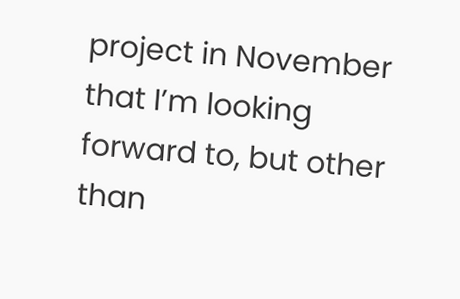project in November that I’m looking forward to, but other than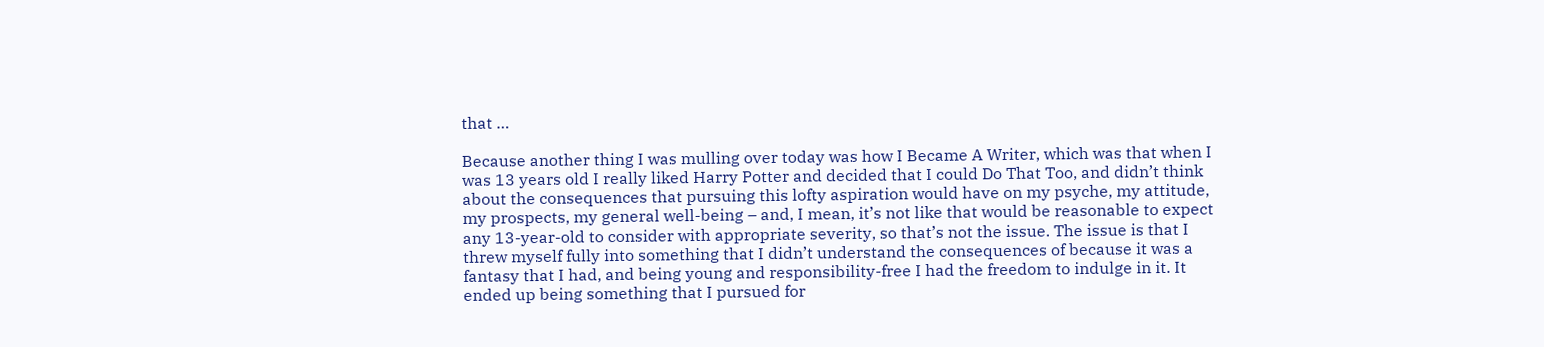that …

Because another thing I was mulling over today was how I Became A Writer, which was that when I was 13 years old I really liked Harry Potter and decided that I could Do That Too, and didn’t think about the consequences that pursuing this lofty aspiration would have on my psyche, my attitude, my prospects, my general well-being – and, I mean, it’s not like that would be reasonable to expect any 13-year-old to consider with appropriate severity, so that’s not the issue. The issue is that I threw myself fully into something that I didn’t understand the consequences of because it was a fantasy that I had, and being young and responsibility-free I had the freedom to indulge in it. It ended up being something that I pursued for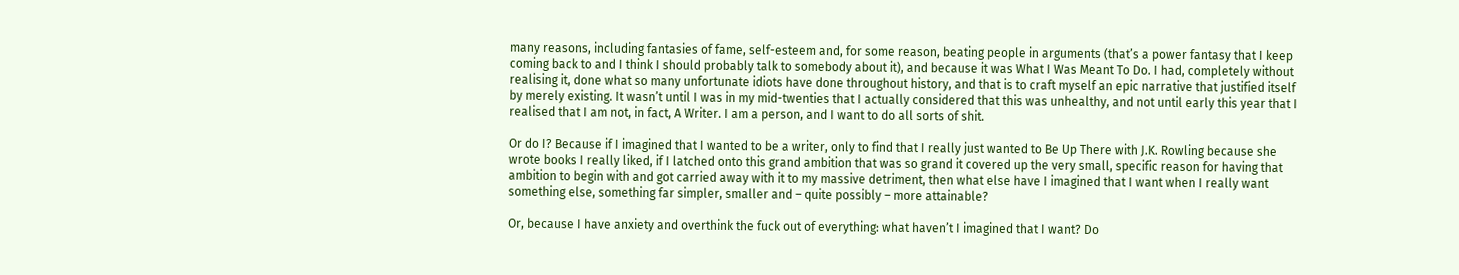many reasons, including fantasies of fame, self-esteem and, for some reason, beating people in arguments (that’s a power fantasy that I keep coming back to and I think I should probably talk to somebody about it), and because it was What I Was Meant To Do. I had, completely without realising it, done what so many unfortunate idiots have done throughout history, and that is to craft myself an epic narrative that justified itself by merely existing. It wasn’t until I was in my mid-twenties that I actually considered that this was unhealthy, and not until early this year that I realised that I am not, in fact, A Writer. I am a person, and I want to do all sorts of shit.

Or do I? Because if I imagined that I wanted to be a writer, only to find that I really just wanted to Be Up There with J.K. Rowling because she wrote books I really liked, if I latched onto this grand ambition that was so grand it covered up the very small, specific reason for having that ambition to begin with and got carried away with it to my massive detriment, then what else have I imagined that I want when I really want something else, something far simpler, smaller and – quite possibly – more attainable?

Or, because I have anxiety and overthink the fuck out of everything: what haven’t I imagined that I want? Do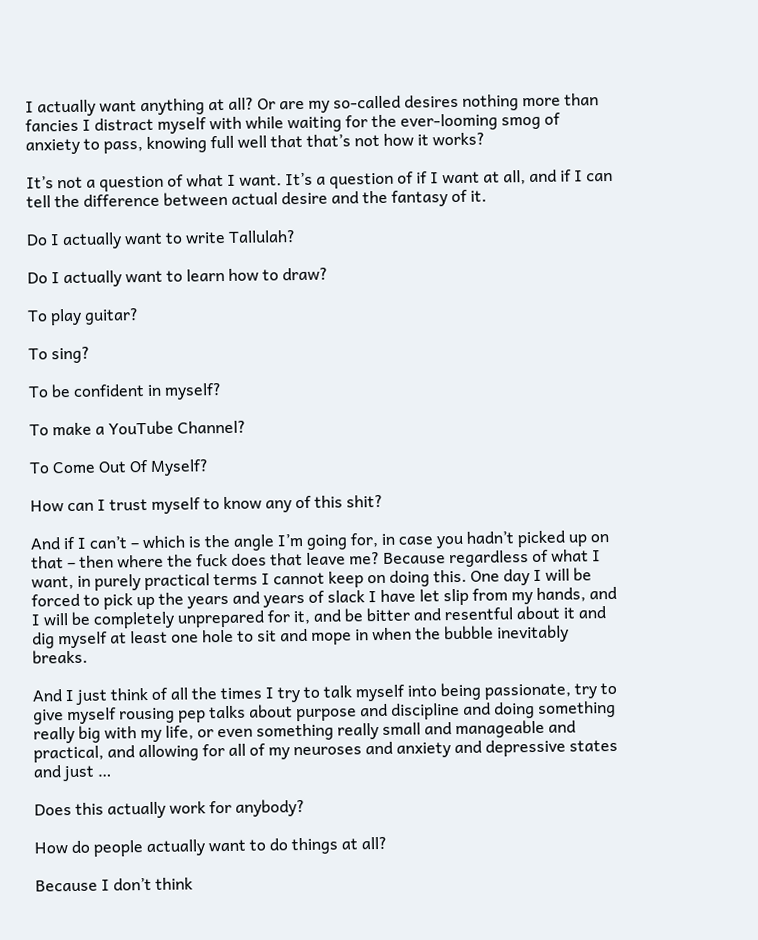I actually want anything at all? Or are my so-called desires nothing more than fancies I distract myself with while waiting for the ever-looming smog of anxiety to pass, knowing full well that that’s not how it works?

It’s not a question of what I want. It’s a question of if I want at all, and if I can tell the difference between actual desire and the fantasy of it.

Do I actually want to write Tallulah?

Do I actually want to learn how to draw?

To play guitar?

To sing?

To be confident in myself?

To make a YouTube Channel?

To Come Out Of Myself?

How can I trust myself to know any of this shit?

And if I can’t – which is the angle I’m going for, in case you hadn’t picked up on that – then where the fuck does that leave me? Because regardless of what I want, in purely practical terms I cannot keep on doing this. One day I will be forced to pick up the years and years of slack I have let slip from my hands, and I will be completely unprepared for it, and be bitter and resentful about it and dig myself at least one hole to sit and mope in when the bubble inevitably breaks.

And I just think of all the times I try to talk myself into being passionate, try to give myself rousing pep talks about purpose and discipline and doing something really big with my life, or even something really small and manageable and practical, and allowing for all of my neuroses and anxiety and depressive states and just …

Does this actually work for anybody?

How do people actually want to do things at all?

Because I don’t think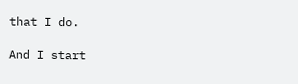that I do.

And I start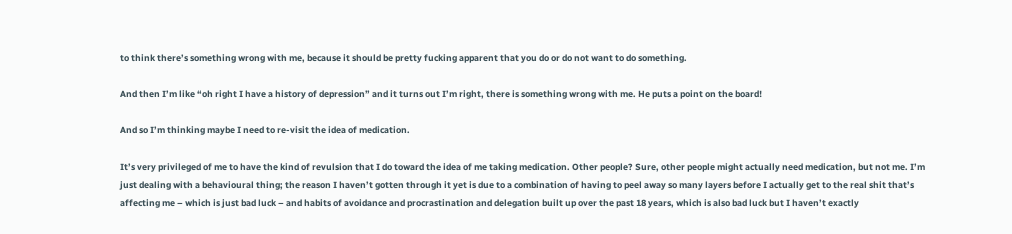to think there’s something wrong with me, because it should be pretty fucking apparent that you do or do not want to do something.

And then I’m like “oh right I have a history of depression” and it turns out I’m right, there is something wrong with me. He puts a point on the board!

And so I’m thinking maybe I need to re-visit the idea of medication.

It’s very privileged of me to have the kind of revulsion that I do toward the idea of me taking medication. Other people? Sure, other people might actually need medication, but not me. I’m just dealing with a behavioural thing; the reason I haven’t gotten through it yet is due to a combination of having to peel away so many layers before I actually get to the real shit that’s affecting me – which is just bad luck – and habits of avoidance and procrastination and delegation built up over the past 18 years, which is also bad luck but I haven’t exactly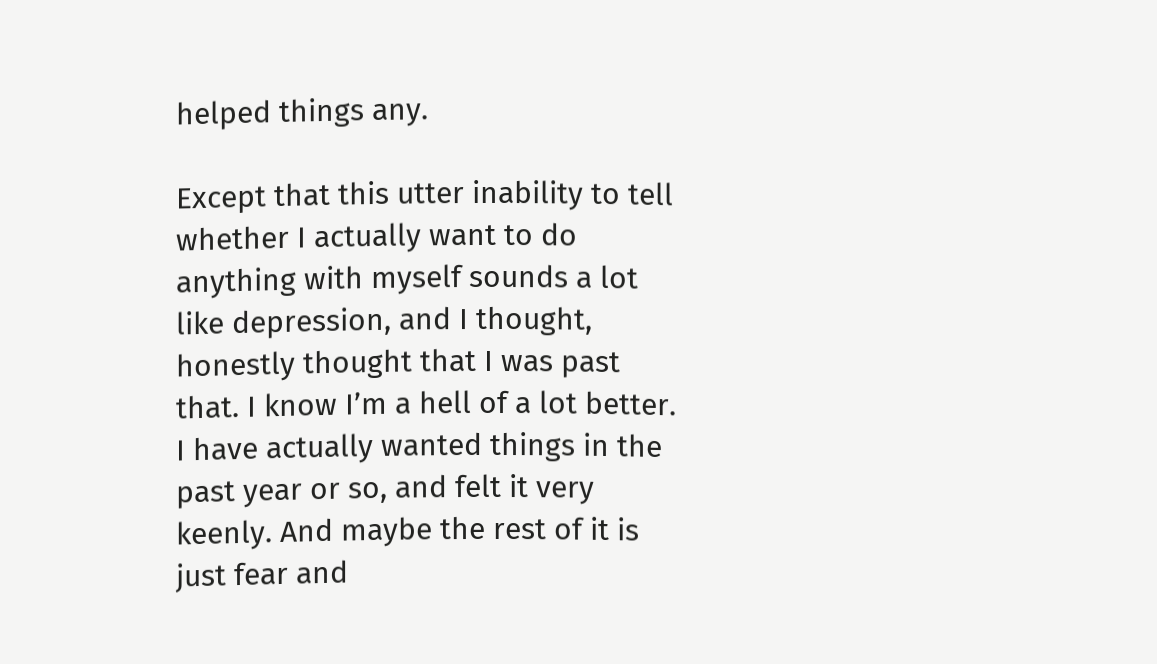helped things any.

Except that this utter inability to tell whether I actually want to do anything with myself sounds a lot like depression, and I thought, honestly thought that I was past that. I know I’m a hell of a lot better. I have actually wanted things in the past year or so, and felt it very keenly. And maybe the rest of it is just fear and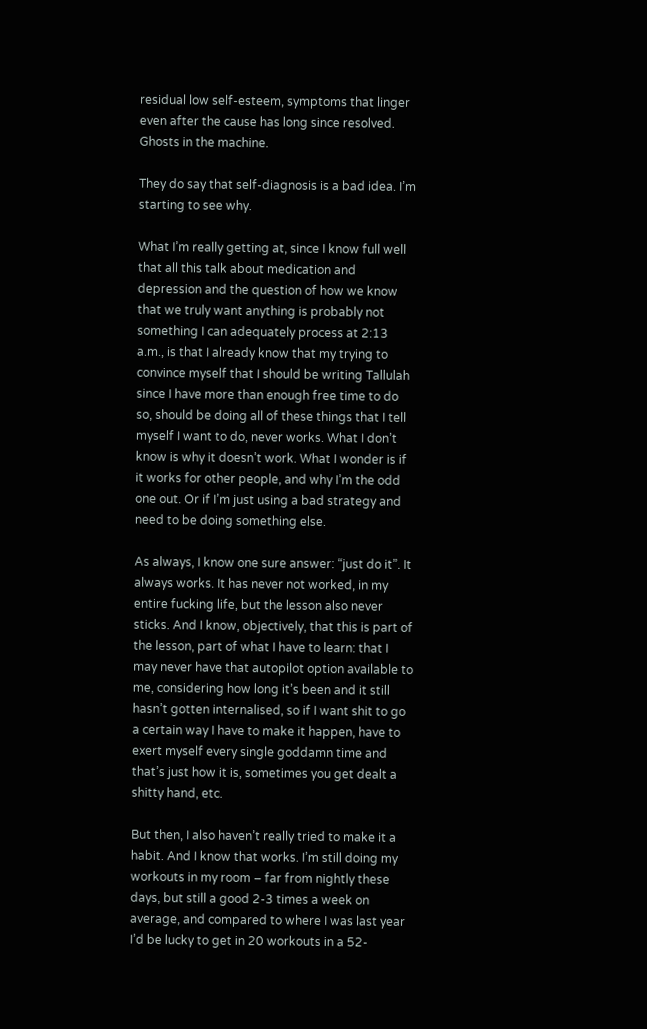residual low self-esteem, symptoms that linger even after the cause has long since resolved. Ghosts in the machine.

They do say that self-diagnosis is a bad idea. I’m starting to see why.

What I’m really getting at, since I know full well that all this talk about medication and depression and the question of how we know that we truly want anything is probably not something I can adequately process at 2:13 a.m., is that I already know that my trying to convince myself that I should be writing Tallulah since I have more than enough free time to do so, should be doing all of these things that I tell myself I want to do, never works. What I don’t know is why it doesn’t work. What I wonder is if it works for other people, and why I’m the odd one out. Or if I’m just using a bad strategy and need to be doing something else.

As always, I know one sure answer: “just do it”. It always works. It has never not worked, in my entire fucking life, but the lesson also never sticks. And I know, objectively, that this is part of the lesson, part of what I have to learn: that I may never have that autopilot option available to me, considering how long it’s been and it still hasn’t gotten internalised, so if I want shit to go a certain way I have to make it happen, have to exert myself every single goddamn time and that’s just how it is, sometimes you get dealt a shitty hand, etc.

But then, I also haven’t really tried to make it a habit. And I know that works. I’m still doing my workouts in my room – far from nightly these days, but still a good 2-3 times a week on average, and compared to where I was last year I’d be lucky to get in 20 workouts in a 52-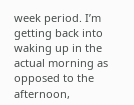week period. I’m getting back into waking up in the actual morning as opposed to the afternoon,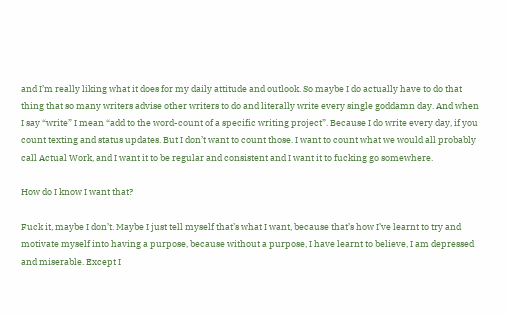and I’m really liking what it does for my daily attitude and outlook. So maybe I do actually have to do that thing that so many writers advise other writers to do and literally write every single goddamn day. And when I say “write” I mean “add to the word-count of a specific writing project”. Because I do write every day, if you count texting and status updates. But I don’t want to count those. I want to count what we would all probably call Actual Work, and I want it to be regular and consistent and I want it to fucking go somewhere.

How do I know I want that?

Fuck it, maybe I don’t. Maybe I just tell myself that’s what I want, because that’s how I’ve learnt to try and motivate myself into having a purpose, because without a purpose, I have learnt to believe, I am depressed and miserable. Except I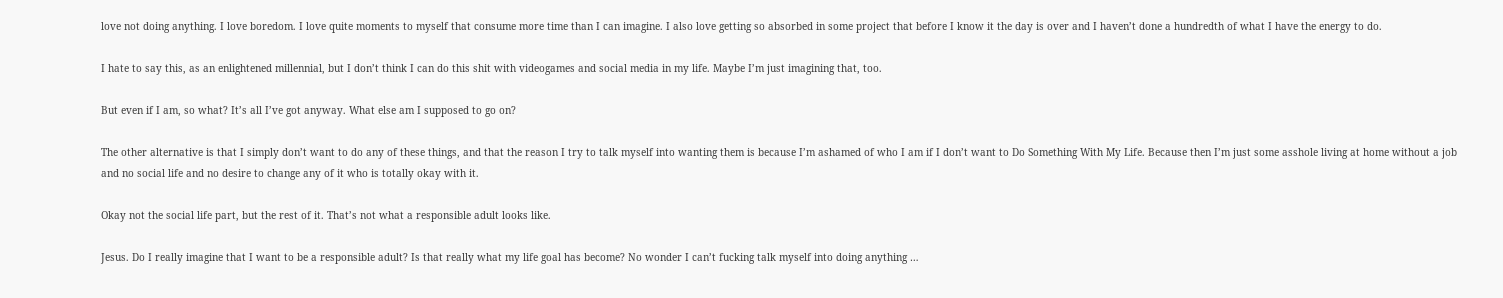love not doing anything. I love boredom. I love quite moments to myself that consume more time than I can imagine. I also love getting so absorbed in some project that before I know it the day is over and I haven’t done a hundredth of what I have the energy to do.

I hate to say this, as an enlightened millennial, but I don’t think I can do this shit with videogames and social media in my life. Maybe I’m just imagining that, too.

But even if I am, so what? It’s all I’ve got anyway. What else am I supposed to go on?

The other alternative is that I simply don’t want to do any of these things, and that the reason I try to talk myself into wanting them is because I’m ashamed of who I am if I don’t want to Do Something With My Life. Because then I’m just some asshole living at home without a job and no social life and no desire to change any of it who is totally okay with it.

Okay not the social life part, but the rest of it. That’s not what a responsible adult looks like.

Jesus. Do I really imagine that I want to be a responsible adult? Is that really what my life goal has become? No wonder I can’t fucking talk myself into doing anything …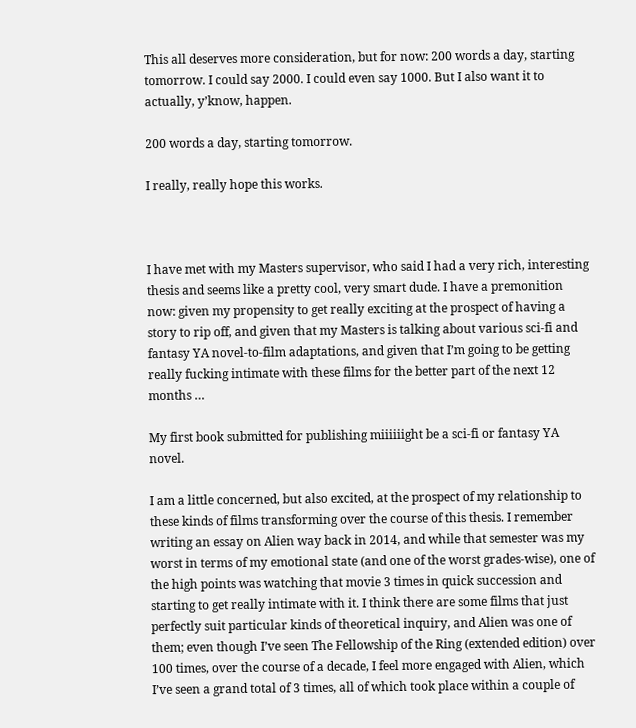This all deserves more consideration, but for now: 200 words a day, starting tomorrow. I could say 2000. I could even say 1000. But I also want it to actually, y’know, happen.

200 words a day, starting tomorrow.

I really, really hope this works.



I have met with my Masters supervisor, who said I had a very rich, interesting thesis and seems like a pretty cool, very smart dude. I have a premonition now: given my propensity to get really exciting at the prospect of having a story to rip off, and given that my Masters is talking about various sci-fi and fantasy YA novel-to-film adaptations, and given that I’m going to be getting really fucking intimate with these films for the better part of the next 12 months …

My first book submitted for publishing miiiiiight be a sci-fi or fantasy YA novel.

I am a little concerned, but also excited, at the prospect of my relationship to these kinds of films transforming over the course of this thesis. I remember writing an essay on Alien way back in 2014, and while that semester was my worst in terms of my emotional state (and one of the worst grades-wise), one of the high points was watching that movie 3 times in quick succession and starting to get really intimate with it. I think there are some films that just perfectly suit particular kinds of theoretical inquiry, and Alien was one of them; even though I’ve seen The Fellowship of the Ring (extended edition) over 100 times, over the course of a decade, I feel more engaged with Alien, which I’ve seen a grand total of 3 times, all of which took place within a couple of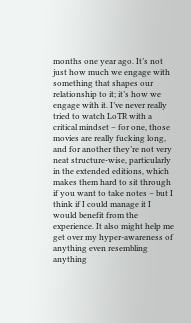months one year ago. It’s not just how much we engage with something that shapes our relationship to it; it’s how we engage with it. I’ve never really tried to watch LoTR with a critical mindset – for one, those movies are really fucking long, and for another they’re not very neat structure-wise, particularly in the extended editions, which makes them hard to sit through if you want to take notes – but I think if I could manage it I would benefit from the experience. It also might help me get over my hyper-awareness of anything even resembling anything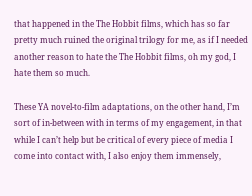that happened in the The Hobbit films, which has so far pretty much ruined the original trilogy for me, as if I needed another reason to hate the The Hobbit films, oh my god, I hate them so much.

These YA novel-to-film adaptations, on the other hand, I’m sort of in-between with in terms of my engagement, in that while I can’t help but be critical of every piece of media I come into contact with, I also enjoy them immensely,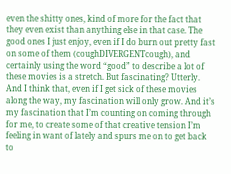even the shitty ones, kind of more for the fact that they even exist than anything else in that case. The good ones I just enjoy, even if I do burn out pretty fast on some of them (coughDIVERGENTcough), and certainly using the word “good” to describe a lot of these movies is a stretch. But fascinating? Utterly. And I think that, even if I get sick of these movies along the way, my fascination will only grow. And it’s my fascination that I’m counting on coming through for me, to create some of that creative tension I’m feeling in want of lately and spurs me on to get back to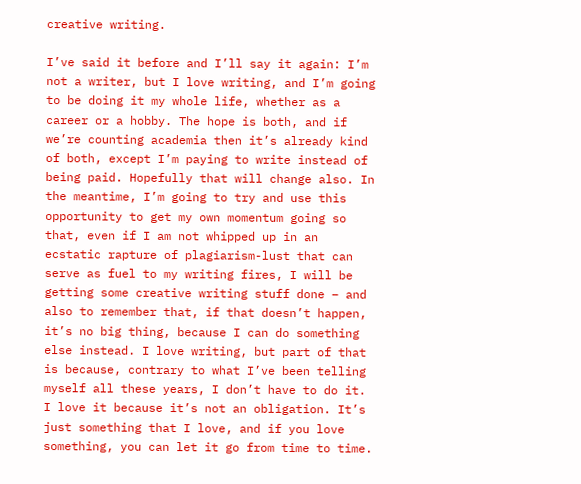creative writing.

I’ve said it before and I’ll say it again: I’m not a writer, but I love writing, and I’m going to be doing it my whole life, whether as a career or a hobby. The hope is both, and if we’re counting academia then it’s already kind of both, except I’m paying to write instead of being paid. Hopefully that will change also. In the meantime, I’m going to try and use this opportunity to get my own momentum going so that, even if I am not whipped up in an ecstatic rapture of plagiarism-lust that can serve as fuel to my writing fires, I will be getting some creative writing stuff done – and also to remember that, if that doesn’t happen, it’s no big thing, because I can do something else instead. I love writing, but part of that is because, contrary to what I’ve been telling myself all these years, I don’t have to do it. I love it because it’s not an obligation. It’s just something that I love, and if you love something, you can let it go from time to time.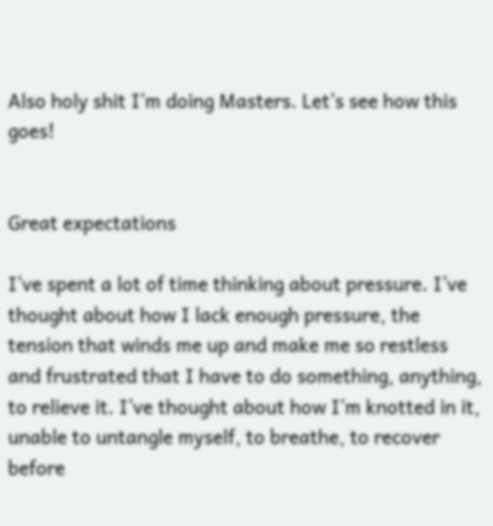Also holy shit I’m doing Masters. Let’s see how this goes!


Great expectations

I’ve spent a lot of time thinking about pressure. I’ve thought about how I lack enough pressure, the tension that winds me up and make me so restless and frustrated that I have to do something, anything, to relieve it. I’ve thought about how I’m knotted in it, unable to untangle myself, to breathe, to recover before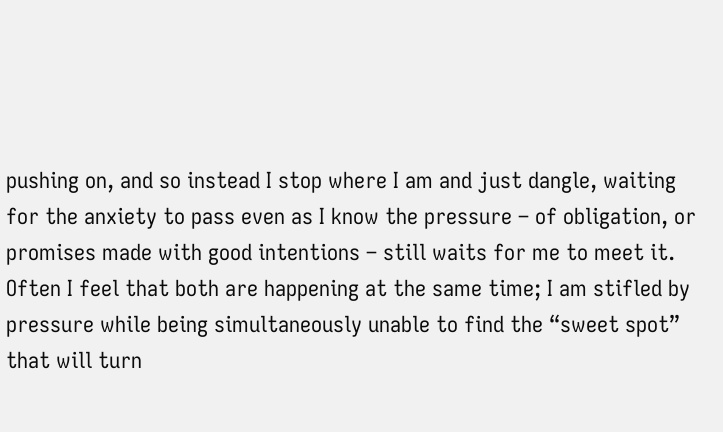pushing on, and so instead I stop where I am and just dangle, waiting for the anxiety to pass even as I know the pressure – of obligation, or promises made with good intentions – still waits for me to meet it. Often I feel that both are happening at the same time; I am stifled by pressure while being simultaneously unable to find the “sweet spot” that will turn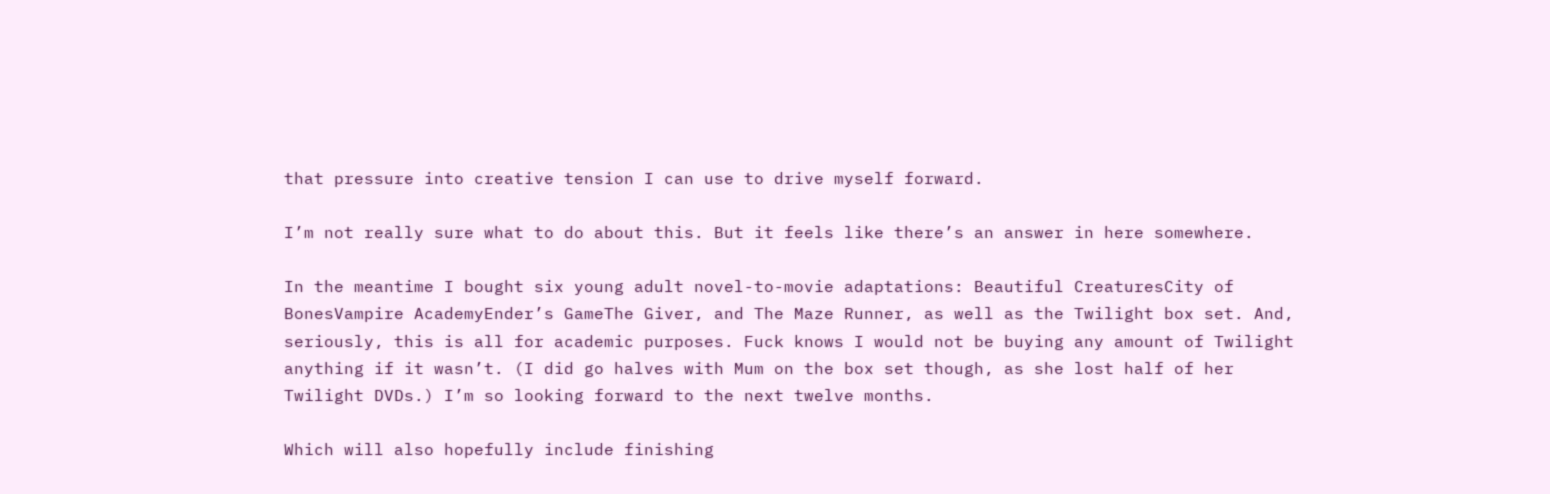that pressure into creative tension I can use to drive myself forward.

I’m not really sure what to do about this. But it feels like there’s an answer in here somewhere.

In the meantime I bought six young adult novel-to-movie adaptations: Beautiful CreaturesCity of BonesVampire AcademyEnder’s GameThe Giver, and The Maze Runner, as well as the Twilight box set. And, seriously, this is all for academic purposes. Fuck knows I would not be buying any amount of Twilight anything if it wasn’t. (I did go halves with Mum on the box set though, as she lost half of her Twilight DVDs.) I’m so looking forward to the next twelve months.

Which will also hopefully include finishing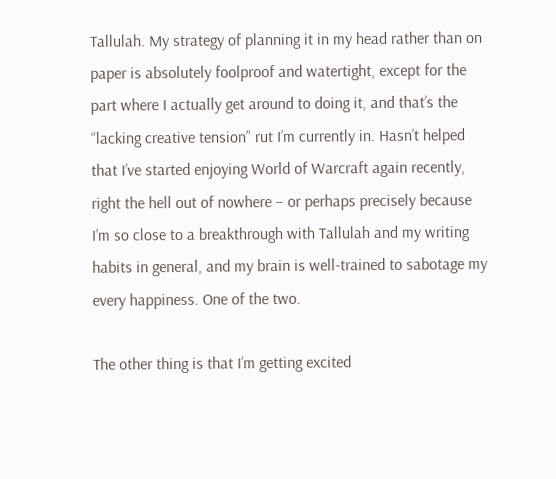Tallulah. My strategy of planning it in my head rather than on paper is absolutely foolproof and watertight, except for the part where I actually get around to doing it, and that’s the “lacking creative tension” rut I’m currently in. Hasn’t helped that I’ve started enjoying World of Warcraft again recently, right the hell out of nowhere – or perhaps precisely because I’m so close to a breakthrough with Tallulah and my writing habits in general, and my brain is well-trained to sabotage my every happiness. One of the two.

The other thing is that I’m getting excited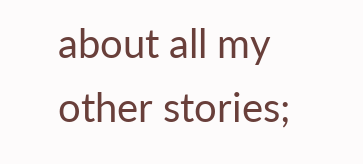about all my other stories;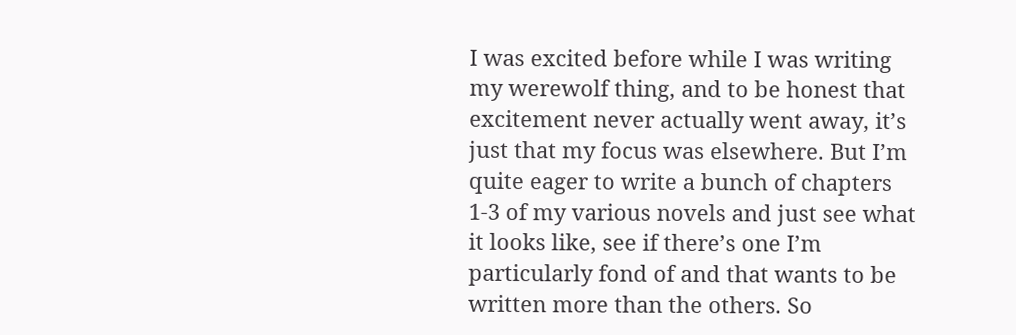I was excited before while I was writing my werewolf thing, and to be honest that excitement never actually went away, it’s just that my focus was elsewhere. But I’m quite eager to write a bunch of chapters 1-3 of my various novels and just see what it looks like, see if there’s one I’m particularly fond of and that wants to be written more than the others. So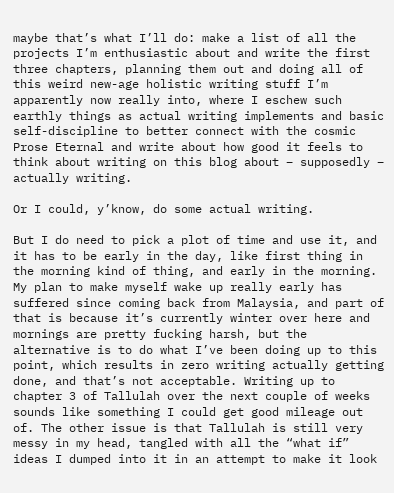maybe that’s what I’ll do: make a list of all the projects I’m enthusiastic about and write the first three chapters, planning them out and doing all of this weird new-age holistic writing stuff I’m apparently now really into, where I eschew such earthly things as actual writing implements and basic self-discipline to better connect with the cosmic Prose Eternal and write about how good it feels to think about writing on this blog about – supposedly – actually writing.

Or I could, y’know, do some actual writing.

But I do need to pick a plot of time and use it, and it has to be early in the day, like first thing in the morning kind of thing, and early in the morning. My plan to make myself wake up really early has suffered since coming back from Malaysia, and part of that is because it’s currently winter over here and mornings are pretty fucking harsh, but the alternative is to do what I’ve been doing up to this point, which results in zero writing actually getting done, and that’s not acceptable. Writing up to chapter 3 of Tallulah over the next couple of weeks sounds like something I could get good mileage out of. The other issue is that Tallulah is still very messy in my head, tangled with all the “what if” ideas I dumped into it in an attempt to make it look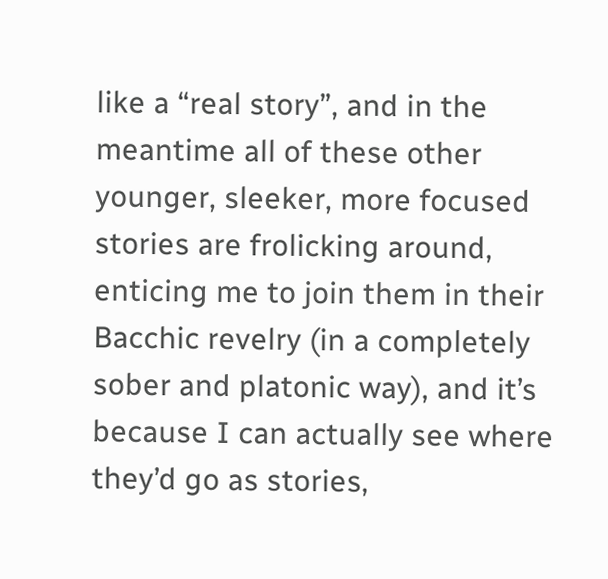like a “real story”, and in the meantime all of these other younger, sleeker, more focused stories are frolicking around, enticing me to join them in their Bacchic revelry (in a completely sober and platonic way), and it’s because I can actually see where they’d go as stories,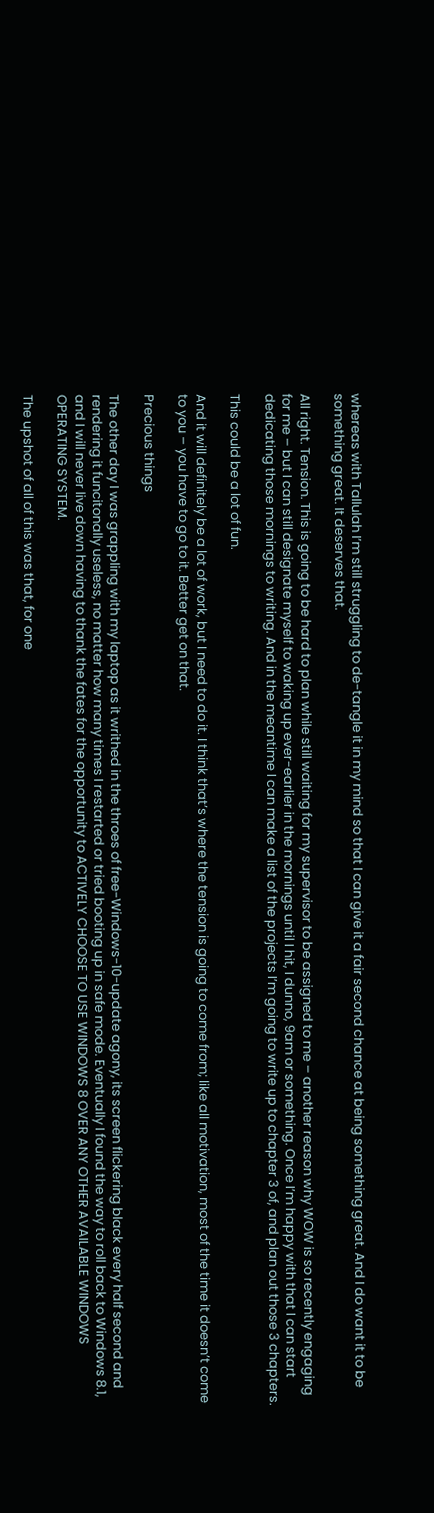whereas with Tallulah I’m still struggling to de-tangle it in my mind so that I can give it a fair second chance at being something great. And I do want it to be something great. It deserves that.

All right. Tension. This is going to be hard to plan while still waiting for my supervisor to be assigned to me – another reason why WOW is so recently engaging for me – but I can still designate myself to waking up ever-earlier in the mornings until I hit, I dunno, 9am or something. Once I’m happy with that I can start dedicating those mornings to writing. And in the meantime I can make a list of the projects I’m going to write up to chapter 3 of, and plan out those 3 chapters.

This could be a lot of fun.

And it will definitely be a lot of work, but I need to do it. I think that’s where the tension is going to come from; like all motivation, most of the time it doesn’t come to you – you have to go to it. Better get on that.

Precious things

The other day I was grappling with my laptop as it writhed in the throes of free-Windows-10-update agony, its screen flickering black every half second and rendering it funcitonally useless, no matter how many times I restarted or tried booting up in safe mode. Eventually I found the way to roll back to Windows 8.1, and I will never live down having to thank the fates for the opportunity to ACTIVELY CHOOSE TO USE WINDOWS 8 OVER ANY OTHER AVAILABLE WINDOWS OPERATING SYSTEM.

The upshot of all of this was that, for one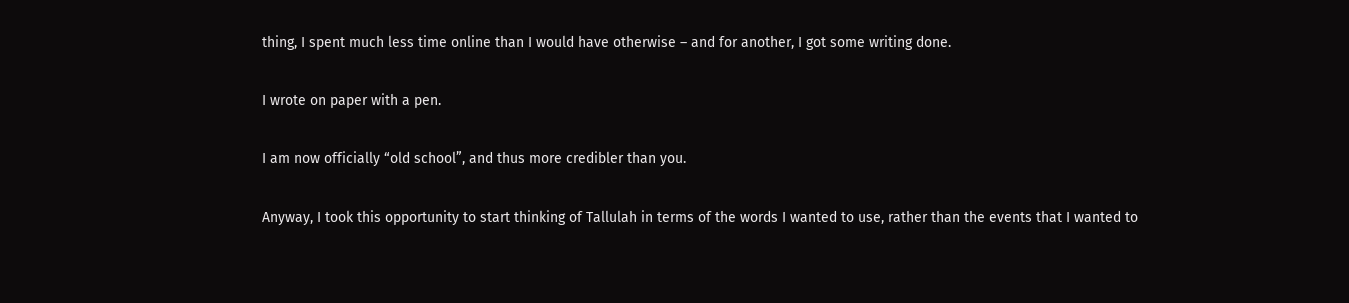thing, I spent much less time online than I would have otherwise – and for another, I got some writing done.

I wrote on paper with a pen.

I am now officially “old school”, and thus more credibler than you.

Anyway, I took this opportunity to start thinking of Tallulah in terms of the words I wanted to use, rather than the events that I wanted to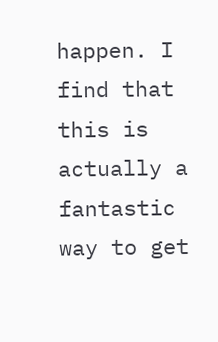happen. I find that this is actually a fantastic way to get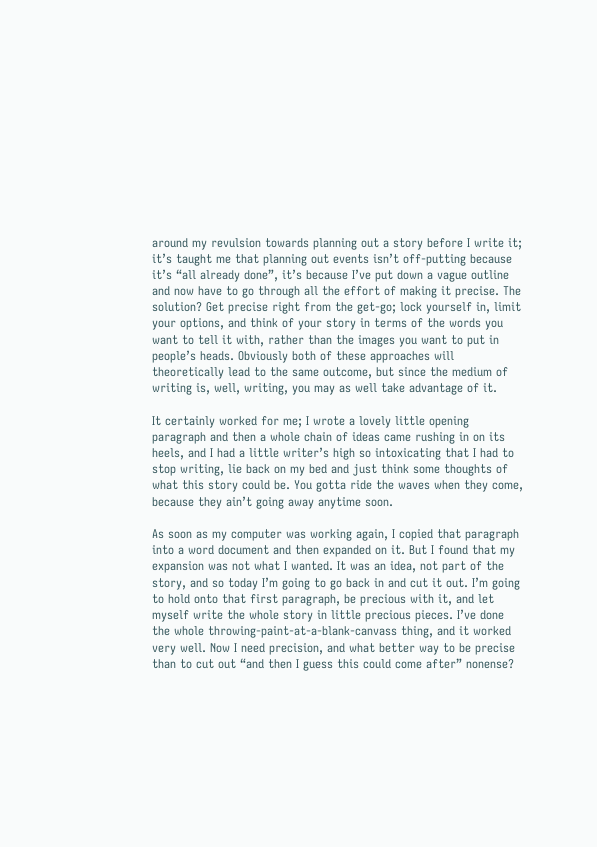around my revulsion towards planning out a story before I write it; it’s taught me that planning out events isn’t off-putting because it’s “all already done”, it’s because I’ve put down a vague outline and now have to go through all the effort of making it precise. The solution? Get precise right from the get-go; lock yourself in, limit your options, and think of your story in terms of the words you want to tell it with, rather than the images you want to put in people’s heads. Obviously both of these approaches will theoretically lead to the same outcome, but since the medium of writing is, well, writing, you may as well take advantage of it.

It certainly worked for me; I wrote a lovely little opening paragraph and then a whole chain of ideas came rushing in on its heels, and I had a little writer’s high so intoxicating that I had to stop writing, lie back on my bed and just think some thoughts of what this story could be. You gotta ride the waves when they come, because they ain’t going away anytime soon.

As soon as my computer was working again, I copied that paragraph into a word document and then expanded on it. But I found that my expansion was not what I wanted. It was an idea, not part of the story, and so today I’m going to go back in and cut it out. I’m going to hold onto that first paragraph, be precious with it, and let myself write the whole story in little precious pieces. I’ve done the whole throwing-paint-at-a-blank-canvass thing, and it worked very well. Now I need precision, and what better way to be precise than to cut out “and then I guess this could come after” nonense?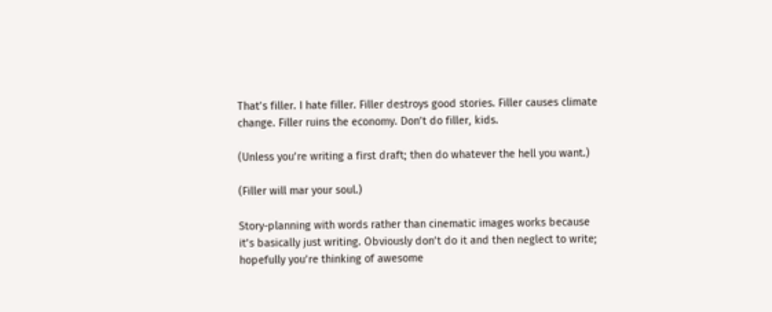That’s filler. I hate filler. Filler destroys good stories. Filler causes climate change. Filler ruins the economy. Don’t do filler, kids.

(Unless you’re writing a first draft; then do whatever the hell you want.)

(Filler will mar your soul.)

Story-planning with words rather than cinematic images works because it’s basically just writing. Obviously don’t do it and then neglect to write; hopefully you’re thinking of awesome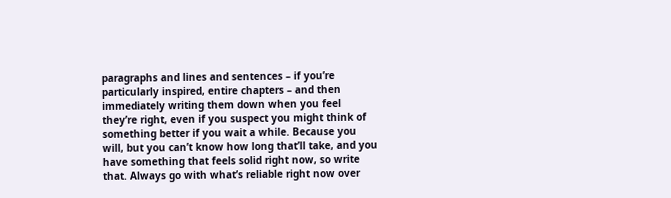paragraphs and lines and sentences – if you’re particularly inspired, entire chapters – and then immediately writing them down when you feel they’re right, even if you suspect you might think of something better if you wait a while. Because you will, but you can’t know how long that’ll take, and you have something that feels solid right now, so write that. Always go with what’s reliable right now over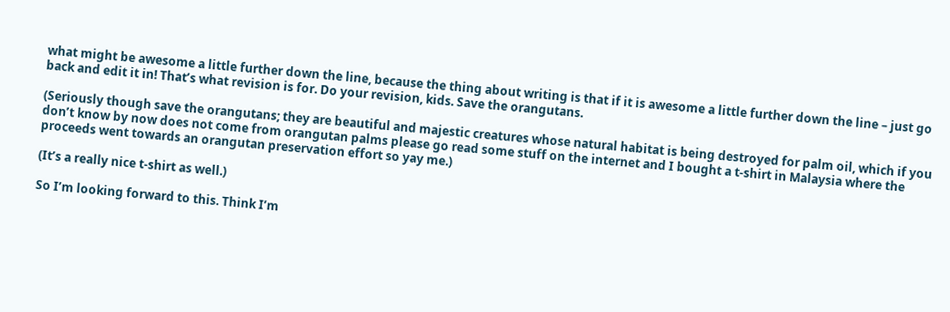what might be awesome a little further down the line, because the thing about writing is that if it is awesome a little further down the line – just go back and edit it in! That’s what revision is for. Do your revision, kids. Save the orangutans.

(Seriously though save the orangutans; they are beautiful and majestic creatures whose natural habitat is being destroyed for palm oil, which if you don’t know by now does not come from orangutan palms please go read some stuff on the internet and I bought a t-shirt in Malaysia where the proceeds went towards an orangutan preservation effort so yay me.)

(It’s a really nice t-shirt as well.)

So I’m looking forward to this. Think I’m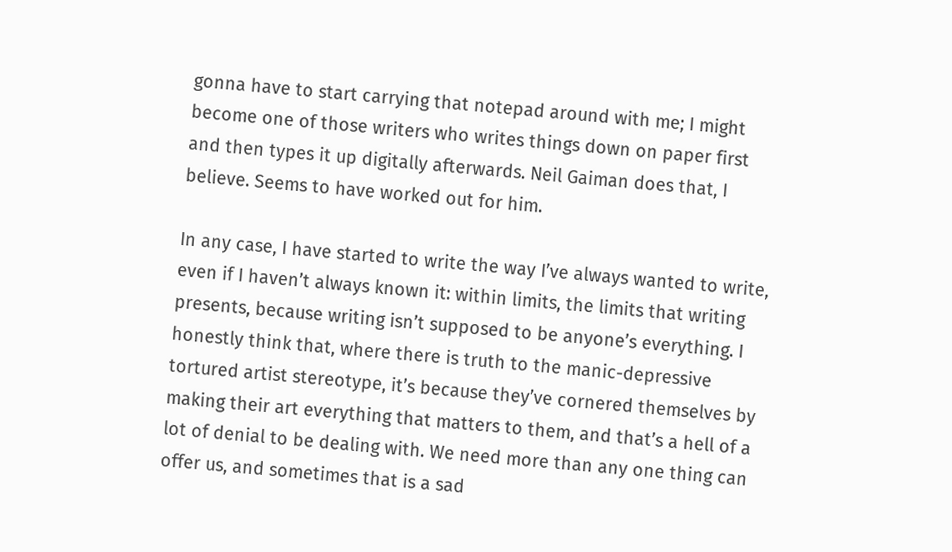gonna have to start carrying that notepad around with me; I might become one of those writers who writes things down on paper first and then types it up digitally afterwards. Neil Gaiman does that, I believe. Seems to have worked out for him.

In any case, I have started to write the way I’ve always wanted to write, even if I haven’t always known it: within limits, the limits that writing presents, because writing isn’t supposed to be anyone’s everything. I honestly think that, where there is truth to the manic-depressive tortured artist stereotype, it’s because they’ve cornered themselves by making their art everything that matters to them, and that’s a hell of a lot of denial to be dealing with. We need more than any one thing can offer us, and sometimes that is a sad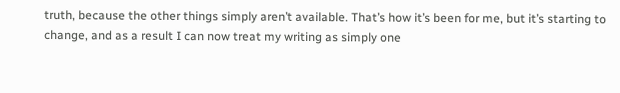truth, because the other things simply aren’t available. That’s how it’s been for me, but it’s starting to change, and as a result I can now treat my writing as simply one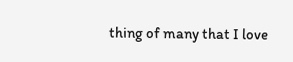thing of many that I love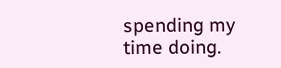spending my time doing.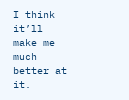I think it’ll make me much better at it.